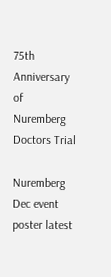75th Anniversary of Nuremberg Doctors Trial

Nuremberg Dec event poster latest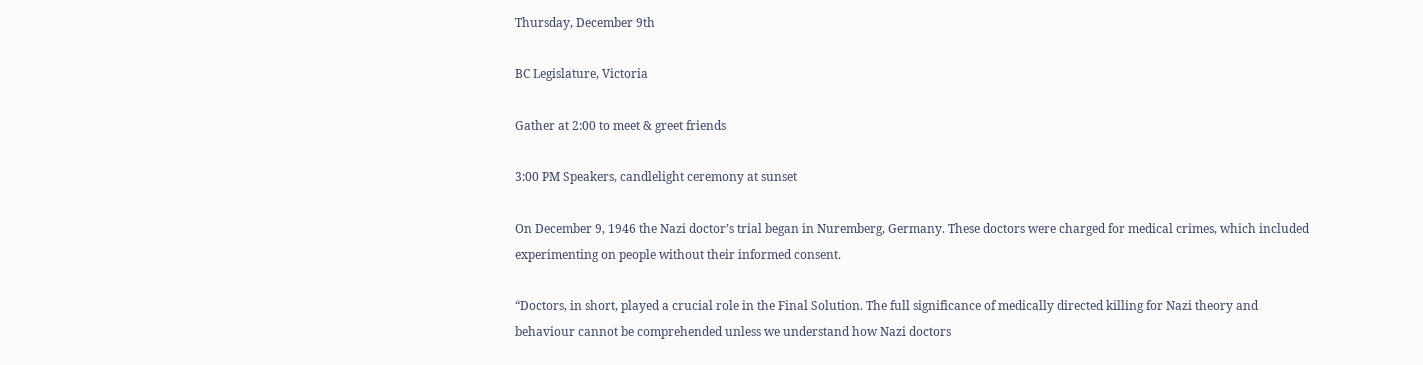Thursday, December 9th

BC Legislature, Victoria

Gather at 2:00 to meet & greet friends

3:00 PM Speakers, candlelight ceremony at sunset

On December 9, 1946 the Nazi doctor’s trial began in Nuremberg, Germany. These doctors were charged for medical crimes, which included experimenting on people without their informed consent.

“Doctors, in short, played a crucial role in the Final Solution. The full significance of medically directed killing for Nazi theory and behaviour cannot be comprehended unless we understand how Nazi doctors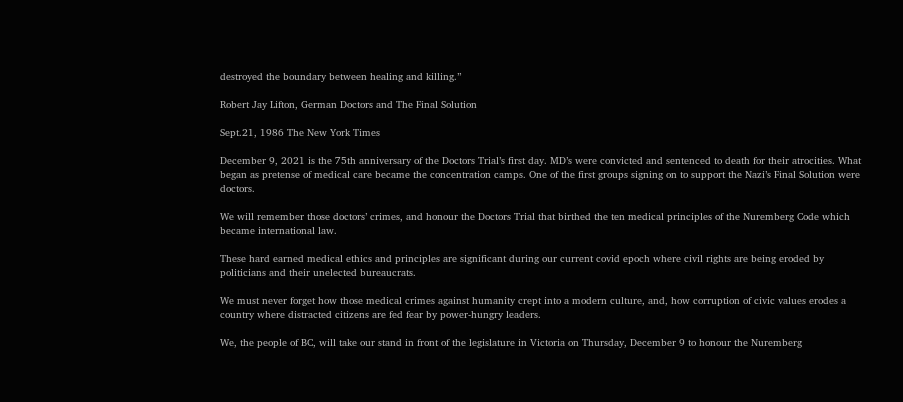destroyed the boundary between healing and killing.”

Robert Jay Lifton, German Doctors and The Final Solution

Sept.21, 1986 The New York Times

December 9, 2021 is the 75th anniversary of the Doctors Trial’s first day. MD’s were convicted and sentenced to death for their atrocities. What began as pretense of medical care became the concentration camps. One of the first groups signing on to support the Nazi’s Final Solution were doctors.

We will remember those doctors’ crimes, and honour the Doctors Trial that birthed the ten medical principles of the Nuremberg Code which became international law.

These hard earned medical ethics and principles are significant during our current covid epoch where civil rights are being eroded by politicians and their unelected bureaucrats.

We must never forget how those medical crimes against humanity crept into a modern culture, and, how corruption of civic values erodes a country where distracted citizens are fed fear by power-hungry leaders.

We, the people of BC, will take our stand in front of the legislature in Victoria on Thursday, December 9 to honour the Nuremberg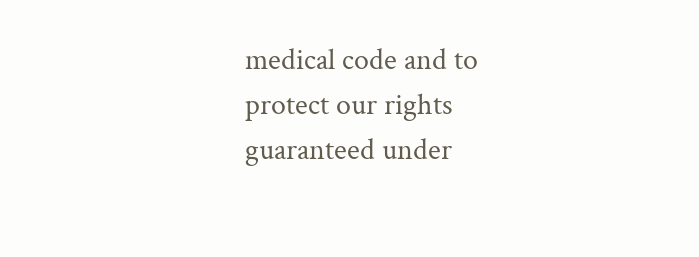medical code and to protect our rights guaranteed under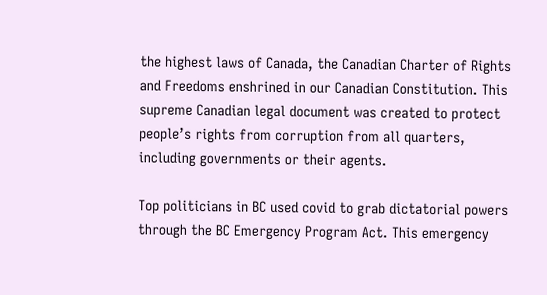the highest laws of Canada, the Canadian Charter of Rights and Freedoms enshrined in our Canadian Constitution. This supreme Canadian legal document was created to protect people’s rights from corruption from all quarters, including governments or their agents.

Top politicians in BC used covid to grab dictatorial powers through the BC Emergency Program Act. This emergency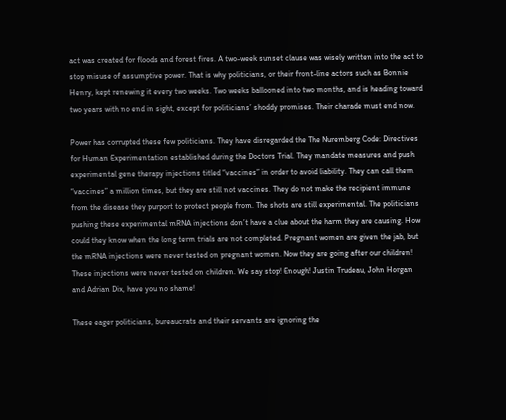act was created for floods and forest fires. A two-week sunset clause was wisely written into the act to stop misuse of assumptive power. That is why politicians, or their front-line actors such as Bonnie Henry, kept renewing it every two weeks. Two weeks ballooned into two months, and is heading toward two years with no end in sight, except for politicians’ shoddy promises. Their charade must end now.

Power has corrupted these few politicians. They have disregarded the The Nuremberg Code: Directives for Human Experimentation established during the Doctors Trial. They mandate measures and push experimental gene therapy injections titled “vaccines” in order to avoid liability. They can call them “vaccines” a million times, but they are still not vaccines. They do not make the recipient immune from the disease they purport to protect people from. The shots are still experimental. The politicians pushing these experimental mRNA injections don’t have a clue about the harm they are causing. How could they know when the long term trials are not completed. Pregnant women are given the jab, but the mRNA injections were never tested on pregnant women. Now they are going after our children! These injections were never tested on children. We say stop! Enough! Justin Trudeau, John Horgan and Adrian Dix, have you no shame!

These eager politicians, bureaucrats and their servants are ignoring the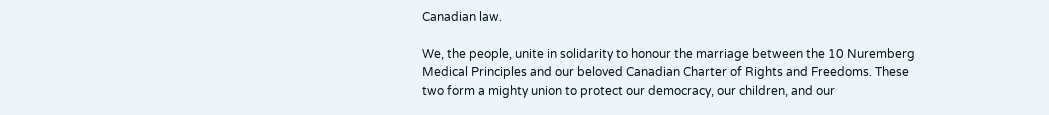Canadian law.

We, the people, unite in solidarity to honour the marriage between the 10 Nuremberg Medical Principles and our beloved Canadian Charter of Rights and Freedoms. These two form a mighty union to protect our democracy, our children, and our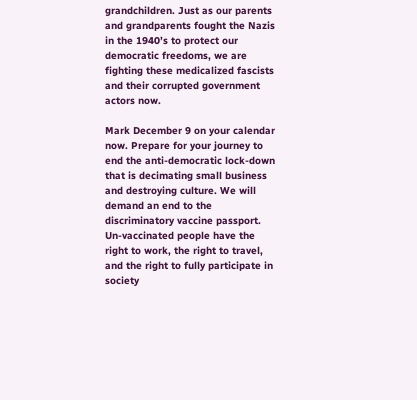grandchildren. Just as our parents and grandparents fought the Nazis in the 1940’s to protect our democratic freedoms, we are fighting these medicalized fascists and their corrupted government actors now.

Mark December 9 on your calendar now. Prepare for your journey to end the anti-democratic lock-down that is decimating small business and destroying culture. We will demand an end to the discriminatory vaccine passport. Un-vaccinated people have the right to work, the right to travel, and the right to fully participate in society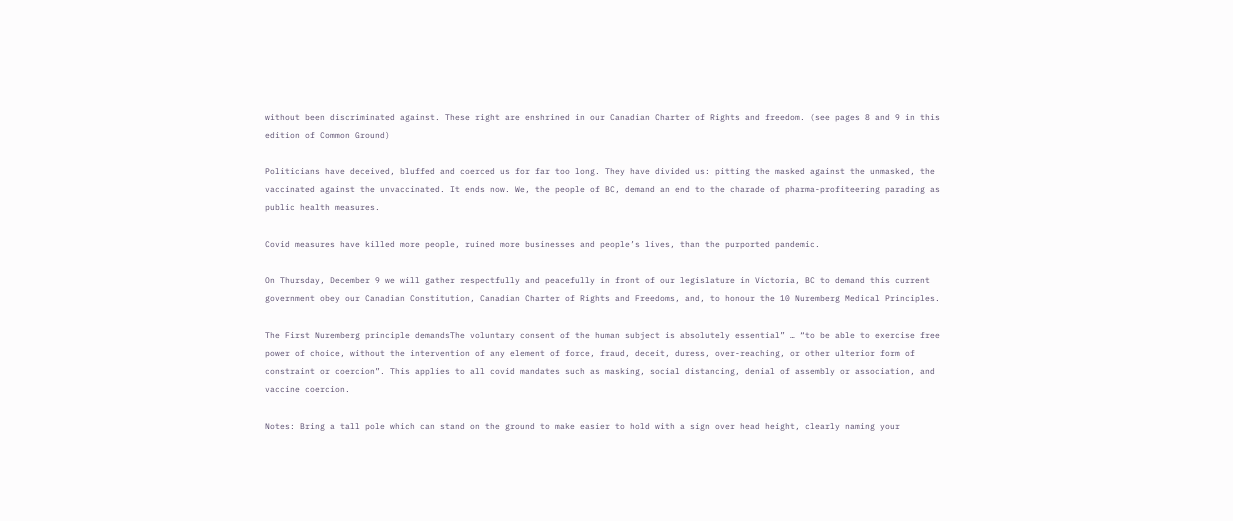without been discriminated against. These right are enshrined in our Canadian Charter of Rights and freedom. (see pages 8 and 9 in this edition of Common Ground)

Politicians have deceived, bluffed and coerced us for far too long. They have divided us: pitting the masked against the unmasked, the vaccinated against the unvaccinated. It ends now. We, the people of BC, demand an end to the charade of pharma-profiteering parading as public health measures.

Covid measures have killed more people, ruined more businesses and people’s lives, than the purported pandemic.

On Thursday, December 9 we will gather respectfully and peacefully in front of our legislature in Victoria, BC to demand this current government obey our Canadian Constitution, Canadian Charter of Rights and Freedoms, and, to honour the 10 Nuremberg Medical Principles.

The First Nuremberg principle demandsThe voluntary consent of the human subject is absolutely essential” … “to be able to exercise free power of choice, without the intervention of any element of force, fraud, deceit, duress, over-reaching, or other ulterior form of constraint or coercion”. This applies to all covid mandates such as masking, social distancing, denial of assembly or association, and vaccine coercion.

Notes: Bring a tall pole which can stand on the ground to make easier to hold with a sign over head height, clearly naming your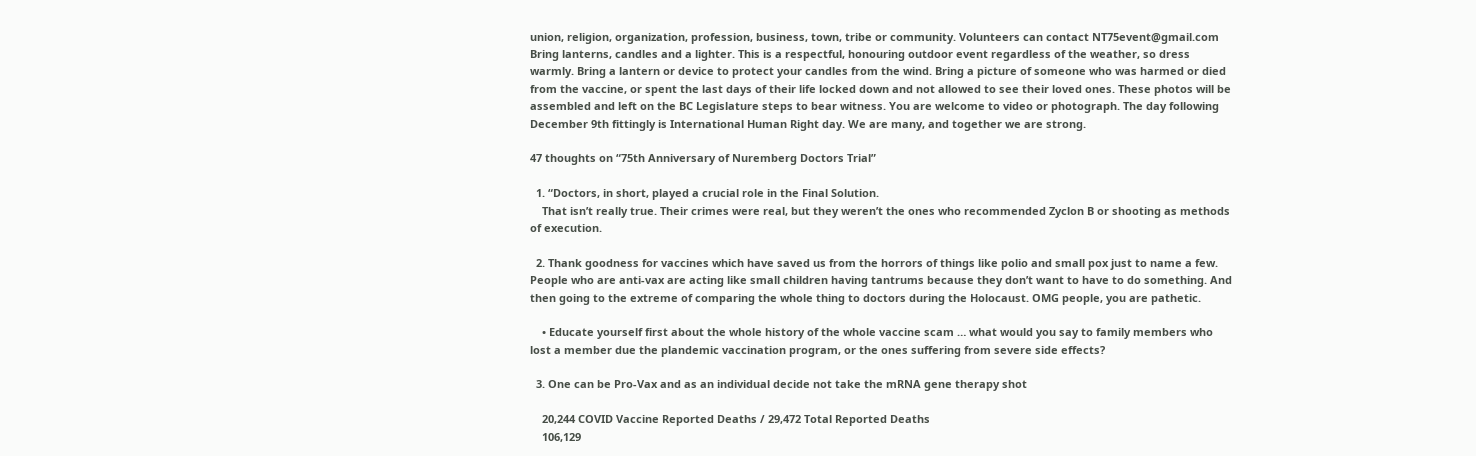union, religion, organization, profession, business, town, tribe or community. Volunteers can contact NT75event@gmail.com Bring lanterns, candles and a lighter. This is a respectful, honouring outdoor event regardless of the weather, so dress warmly. Bring a lantern or device to protect your candles from the wind. Bring a picture of someone who was harmed or died from the vaccine, or spent the last days of their life locked down and not allowed to see their loved ones. These photos will be assembled and left on the BC Legislature steps to bear witness. You are welcome to video or photograph. The day following December 9th fittingly is International Human Right day. We are many, and together we are strong.

47 thoughts on “75th Anniversary of Nuremberg Doctors Trial”

  1. “Doctors, in short, played a crucial role in the Final Solution.
    That isn’t really true. Their crimes were real, but they weren’t the ones who recommended Zyclon B or shooting as methods of execution.

  2. Thank goodness for vaccines which have saved us from the horrors of things like polio and small pox just to name a few. People who are anti-vax are acting like small children having tantrums because they don’t want to have to do something. And then going to the extreme of comparing the whole thing to doctors during the Holocaust. OMG people, you are pathetic.

    • Educate yourself first about the whole history of the whole vaccine scam … what would you say to family members who lost a member due the plandemic vaccination program, or the ones suffering from severe side effects?

  3. One can be Pro-Vax and as an individual decide not take the mRNA gene therapy shot

    20,244 COVID Vaccine Reported Deaths / 29,472 Total Reported Deaths
    106,129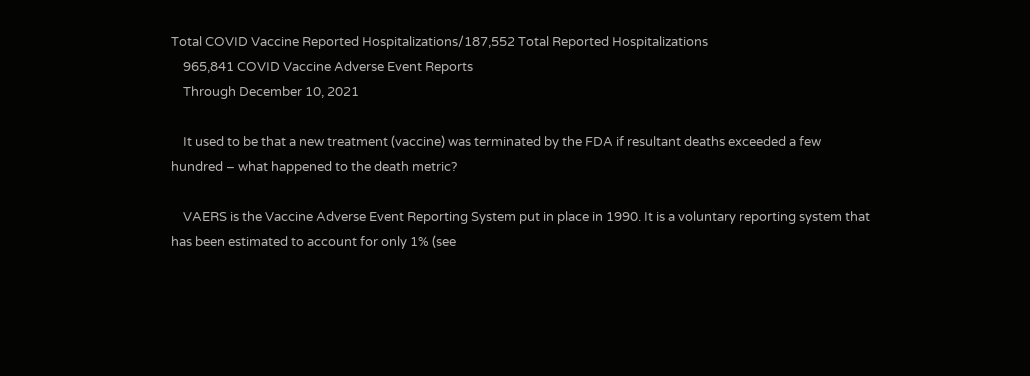Total COVID Vaccine Reported Hospitalizations/187,552 Total Reported Hospitalizations
    965,841 COVID Vaccine Adverse Event Reports
    Through December 10, 2021

    It used to be that a new treatment (vaccine) was terminated by the FDA if resultant deaths exceeded a few hundred – what happened to the death metric?

    VAERS is the Vaccine Adverse Event Reporting System put in place in 1990. It is a voluntary reporting system that has been estimated to account for only 1% (see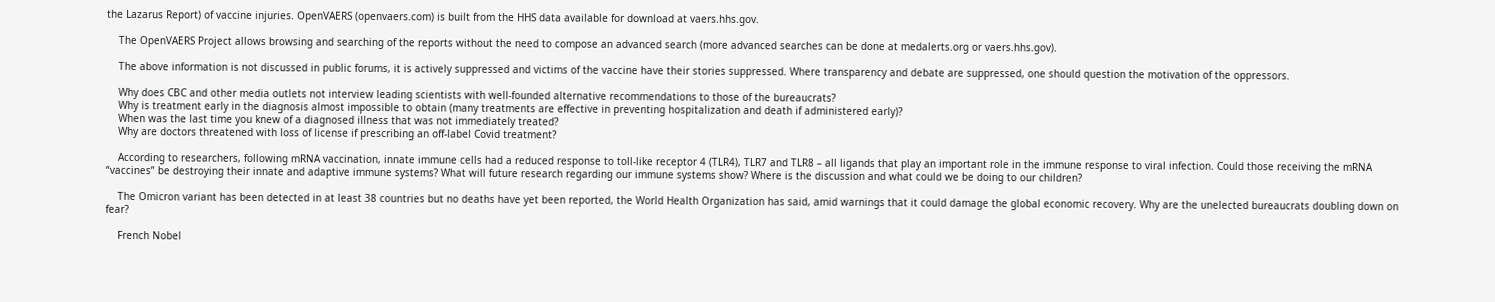the Lazarus Report) of vaccine injuries. OpenVAERS (openvaers.com) is built from the HHS data available for download at vaers.hhs.gov.

    The OpenVAERS Project allows browsing and searching of the reports without the need to compose an advanced search (more advanced searches can be done at medalerts.org or vaers.hhs.gov).

    The above information is not discussed in public forums, it is actively suppressed and victims of the vaccine have their stories suppressed. Where transparency and debate are suppressed, one should question the motivation of the oppressors.

    Why does CBC and other media outlets not interview leading scientists with well-founded alternative recommendations to those of the bureaucrats?
    Why is treatment early in the diagnosis almost impossible to obtain (many treatments are effective in preventing hospitalization and death if administered early)?
    When was the last time you knew of a diagnosed illness that was not immediately treated?
    Why are doctors threatened with loss of license if prescribing an off-label Covid treatment?

    According to researchers, following mRNA vaccination, innate immune cells had a reduced response to toll-like receptor 4 (TLR4), TLR7 and TLR8 – all ligands that play an important role in the immune response to viral infection. Could those receiving the mRNA “vaccines” be destroying their innate and adaptive immune systems? What will future research regarding our immune systems show? Where is the discussion and what could we be doing to our children?

    The Omicron variant has been detected in at least 38 countries but no deaths have yet been reported, the World Health Organization has said, amid warnings that it could damage the global economic recovery. Why are the unelected bureaucrats doubling down on fear?

    French Nobel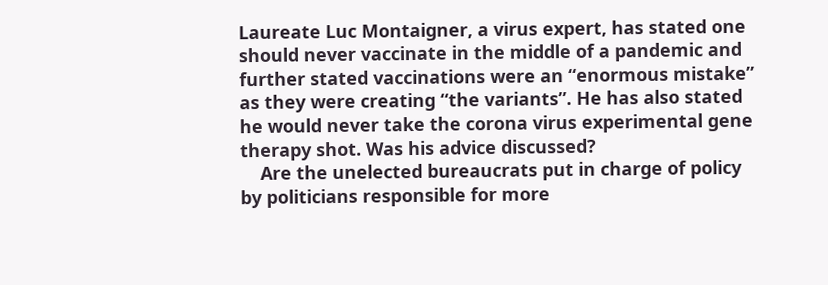Laureate Luc Montaigner, a virus expert, has stated one should never vaccinate in the middle of a pandemic and further stated vaccinations were an “enormous mistake” as they were creating “the variants”. He has also stated he would never take the corona virus experimental gene therapy shot. Was his advice discussed?
    Are the unelected bureaucrats put in charge of policy by politicians responsible for more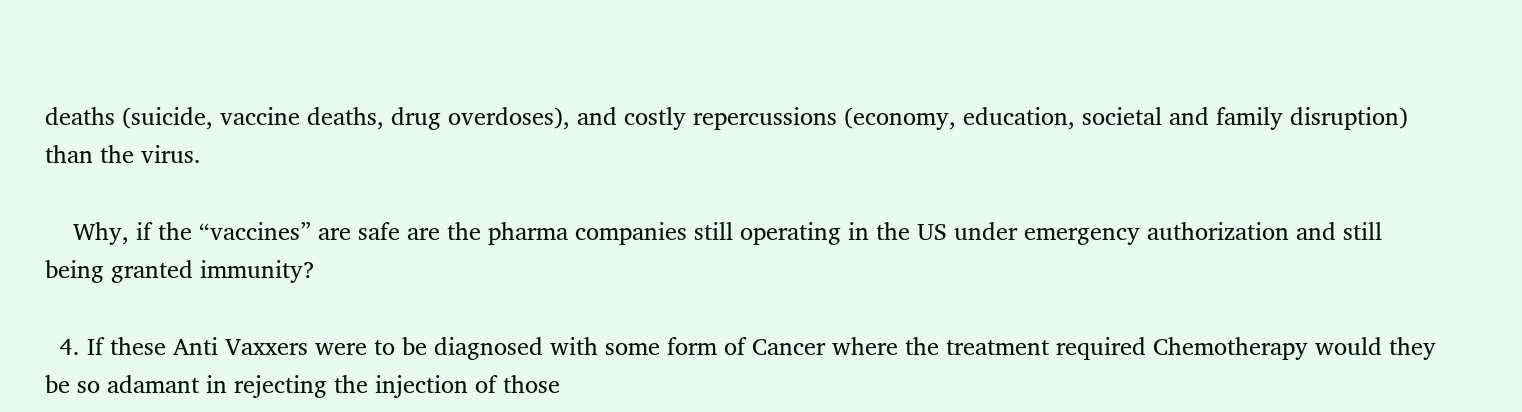deaths (suicide, vaccine deaths, drug overdoses), and costly repercussions (economy, education, societal and family disruption) than the virus.

    Why, if the “vaccines” are safe are the pharma companies still operating in the US under emergency authorization and still being granted immunity?

  4. If these Anti Vaxxers were to be diagnosed with some form of Cancer where the treatment required Chemotherapy would they be so adamant in rejecting the injection of those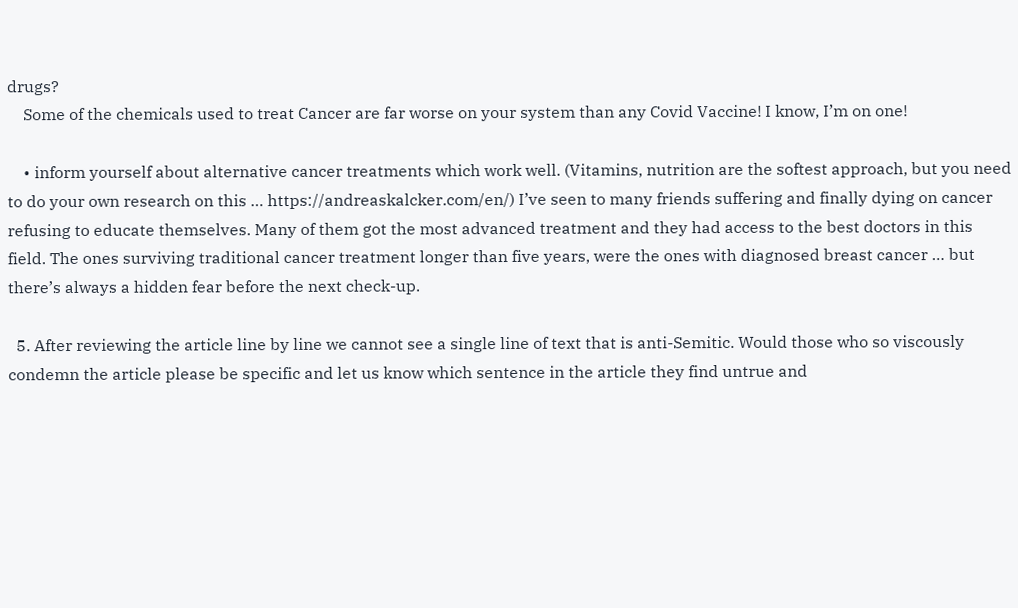drugs?
    Some of the chemicals used to treat Cancer are far worse on your system than any Covid Vaccine! I know, I’m on one!

    • inform yourself about alternative cancer treatments which work well. (Vitamins, nutrition are the softest approach, but you need to do your own research on this … https://andreaskalcker.com/en/) I’ve seen to many friends suffering and finally dying on cancer refusing to educate themselves. Many of them got the most advanced treatment and they had access to the best doctors in this field. The ones surviving traditional cancer treatment longer than five years, were the ones with diagnosed breast cancer … but there’s always a hidden fear before the next check-up.

  5. After reviewing the article line by line we cannot see a single line of text that is anti-Semitic. Would those who so viscously condemn the article please be specific and let us know which sentence in the article they find untrue and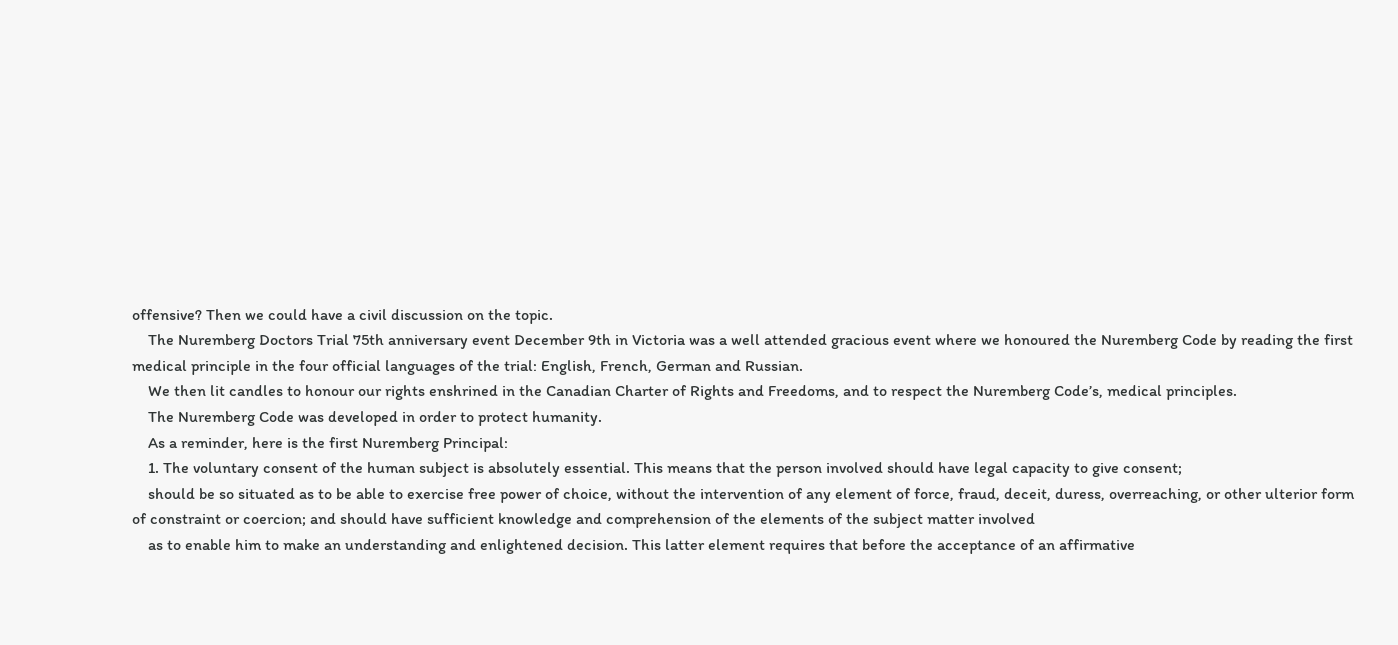offensive? Then we could have a civil discussion on the topic.
    The Nuremberg Doctors Trial 75th anniversary event December 9th in Victoria was a well attended gracious event where we honoured the Nuremberg Code by reading the first medical principle in the four official languages of the trial: English, French, German and Russian.
    We then lit candles to honour our rights enshrined in the Canadian Charter of Rights and Freedoms, and to respect the Nuremberg Code’s, medical principles.
    The Nuremberg Code was developed in order to protect humanity.
    As a reminder, here is the first Nuremberg Principal:
    1. The voluntary consent of the human subject is absolutely essential. This means that the person involved should have legal capacity to give consent;
    should be so situated as to be able to exercise free power of choice, without the intervention of any element of force, fraud, deceit, duress, overreaching, or other ulterior form of constraint or coercion; and should have sufficient knowledge and comprehension of the elements of the subject matter involved
    as to enable him to make an understanding and enlightened decision. This latter element requires that before the acceptance of an affirmative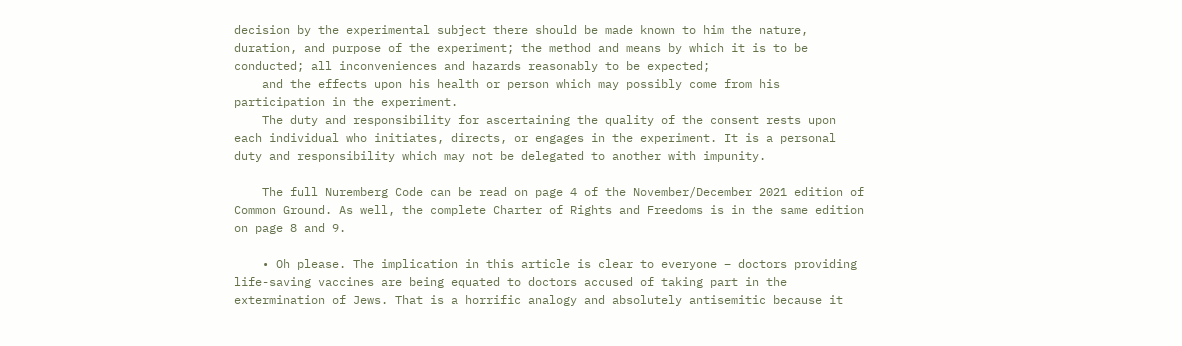decision by the experimental subject there should be made known to him the nature, duration, and purpose of the experiment; the method and means by which it is to be conducted; all inconveniences and hazards reasonably to be expected;
    and the effects upon his health or person which may possibly come from his participation in the experiment.
    The duty and responsibility for ascertaining the quality of the consent rests upon each individual who initiates, directs, or engages in the experiment. It is a personal duty and responsibility which may not be delegated to another with impunity.

    The full Nuremberg Code can be read on page 4 of the November/December 2021 edition of Common Ground. As well, the complete Charter of Rights and Freedoms is in the same edition on page 8 and 9.

    • Oh please. The implication in this article is clear to everyone – doctors providing life-saving vaccines are being equated to doctors accused of taking part in the extermination of Jews. That is a horrific analogy and absolutely antisemitic because it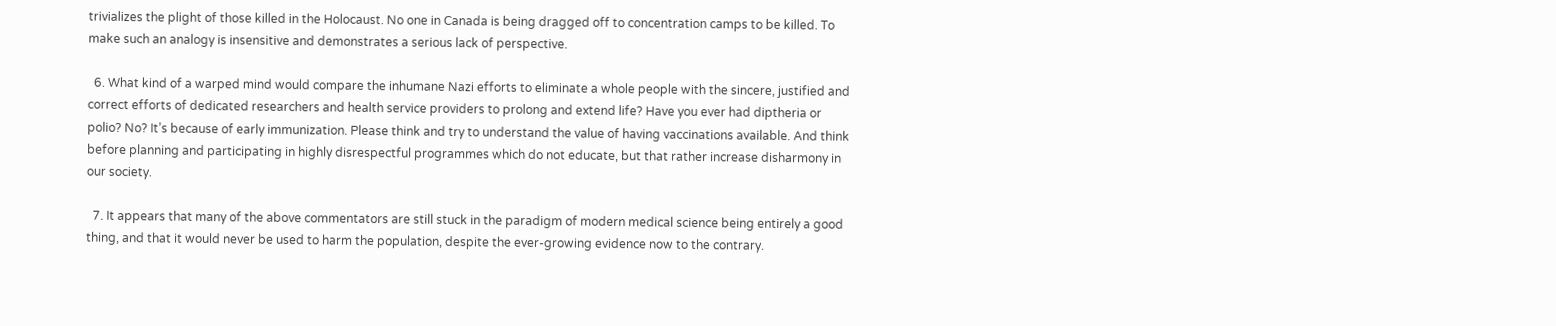trivializes the plight of those killed in the Holocaust. No one in Canada is being dragged off to concentration camps to be killed. To make such an analogy is insensitive and demonstrates a serious lack of perspective.

  6. What kind of a warped mind would compare the inhumane Nazi efforts to eliminate a whole people with the sincere, justified and correct efforts of dedicated researchers and health service providers to prolong and extend life? Have you ever had diptheria or polio? No? It’s because of early immunization. Please think and try to understand the value of having vaccinations available. And think before planning and participating in highly disrespectful programmes which do not educate, but that rather increase disharmony in our society.

  7. It appears that many of the above commentators are still stuck in the paradigm of modern medical science being entirely a good thing, and that it would never be used to harm the population, despite the ever-growing evidence now to the contrary.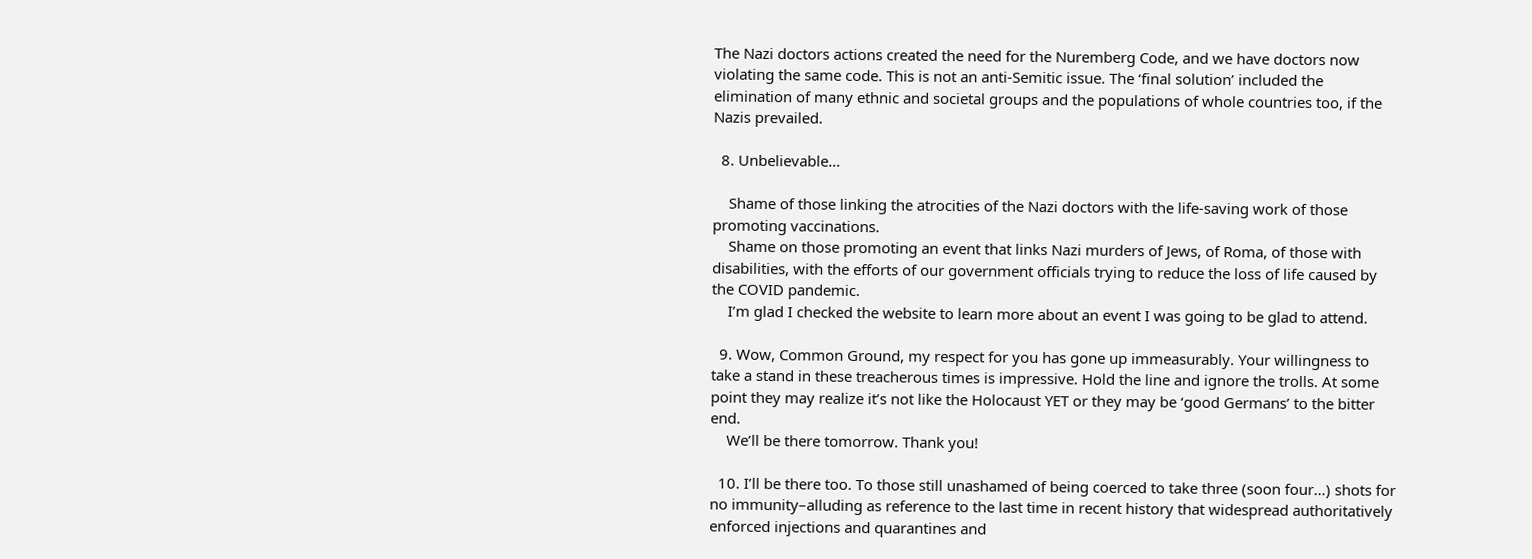The Nazi doctors actions created the need for the Nuremberg Code, and we have doctors now violating the same code. This is not an anti-Semitic issue. The ‘final solution’ included the elimination of many ethnic and societal groups and the populations of whole countries too, if the Nazis prevailed.

  8. Unbelievable…

    Shame of those linking the atrocities of the Nazi doctors with the life-saving work of those promoting vaccinations.
    Shame on those promoting an event that links Nazi murders of Jews, of Roma, of those with disabilities, with the efforts of our government officials trying to reduce the loss of life caused by the COVID pandemic.
    I’m glad I checked the website to learn more about an event I was going to be glad to attend.

  9. Wow, Common Ground, my respect for you has gone up immeasurably. Your willingness to take a stand in these treacherous times is impressive. Hold the line and ignore the trolls. At some point they may realize it’s not like the Holocaust YET or they may be ‘good Germans’ to the bitter end.
    We’ll be there tomorrow. Thank you!

  10. I’ll be there too. To those still unashamed of being coerced to take three (soon four…) shots for no immunity–alluding as reference to the last time in recent history that widespread authoritatively enforced injections and quarantines and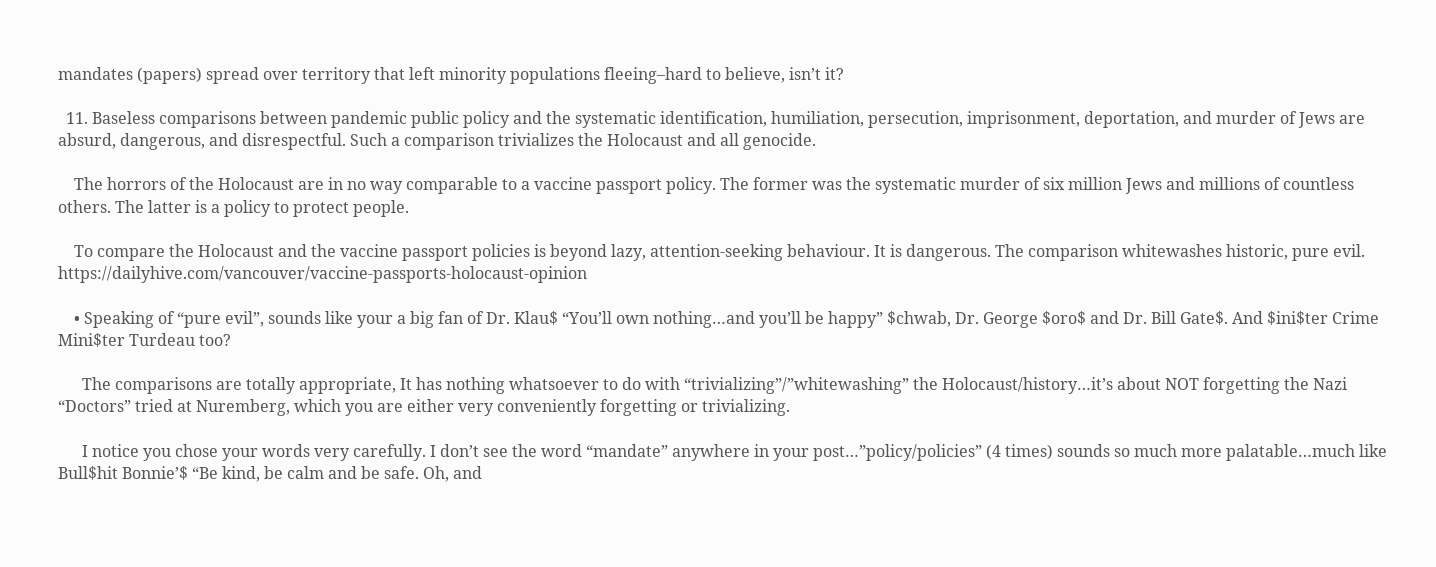mandates (papers) spread over territory that left minority populations fleeing–hard to believe, isn’t it?

  11. Baseless comparisons between pandemic public policy and the systematic identification, humiliation, persecution, imprisonment, deportation, and murder of Jews are absurd, dangerous, and disrespectful. Such a comparison trivializes the Holocaust and all genocide.

    The horrors of the Holocaust are in no way comparable to a vaccine passport policy. The former was the systematic murder of six million Jews and millions of countless others. The latter is a policy to protect people.

    To compare the Holocaust and the vaccine passport policies is beyond lazy, attention-seeking behaviour. It is dangerous. The comparison whitewashes historic, pure evil. https://dailyhive.com/vancouver/vaccine-passports-holocaust-opinion

    • Speaking of “pure evil”, sounds like your a big fan of Dr. Klau$ “You’ll own nothing…and you’ll be happy” $chwab, Dr. George $oro$ and Dr. Bill Gate$. And $ini$ter Crime Mini$ter Turdeau too?

      The comparisons are totally appropriate, It has nothing whatsoever to do with “trivializing”/”whitewashing” the Holocaust/history…it’s about NOT forgetting the Nazi “Doctors” tried at Nuremberg, which you are either very conveniently forgetting or trivializing.

      I notice you chose your words very carefully. I don’t see the word “mandate” anywhere in your post…”policy/policies” (4 times) sounds so much more palatable…much like Bull$hit Bonnie’$ “Be kind, be calm and be safe. Oh, and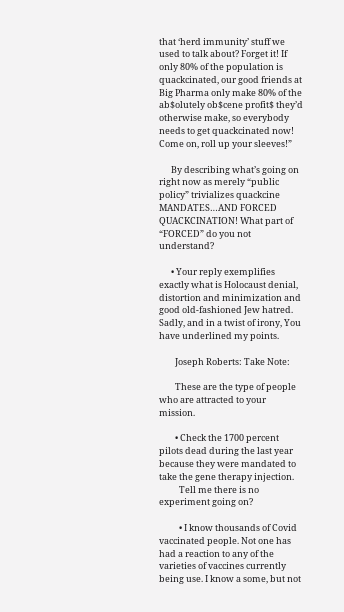that ‘herd immunity’ stuff we used to talk about? Forget it! If only 80% of the population is quackcinated, our good friends at Big Pharma only make 80% of the ab$olutely ob$cene profit$ they’d otherwise make, so everybody needs to get quackcinated now! Come on, roll up your sleeves!”

      By describing what’s going on right now as merely “public policy” trivializes quackcine MANDATES…AND FORCED QUACKCINATION! What part of “FORCED” do you not understand?

      • Your reply exemplifies exactly what is Holocaust denial, distortion and minimization and good old-fashioned Jew hatred. Sadly, and in a twist of irony, You have underlined my points.

        Joseph Roberts: Take Note:

        These are the type of people who are attracted to your mission.

        • Check the 1700 percent pilots dead during the last year because they were mandated to take the gene therapy injection.
          Tell me there is no experiment going on?

          • I know thousands of Covid vaccinated people. Not one has had a reaction to any of the varieties of vaccines currently being use. I know a some, but not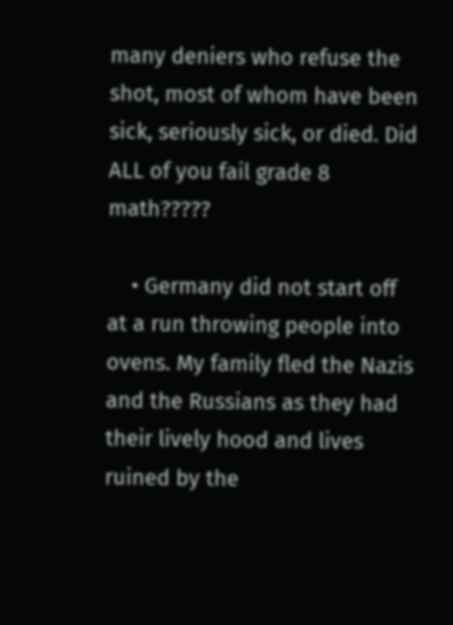many deniers who refuse the shot, most of whom have been sick, seriously sick, or died. Did ALL of you fail grade 8 math?????

    • Germany did not start off at a run throwing people into ovens. My family fled the Nazis and the Russians as they had their lively hood and lives ruined by the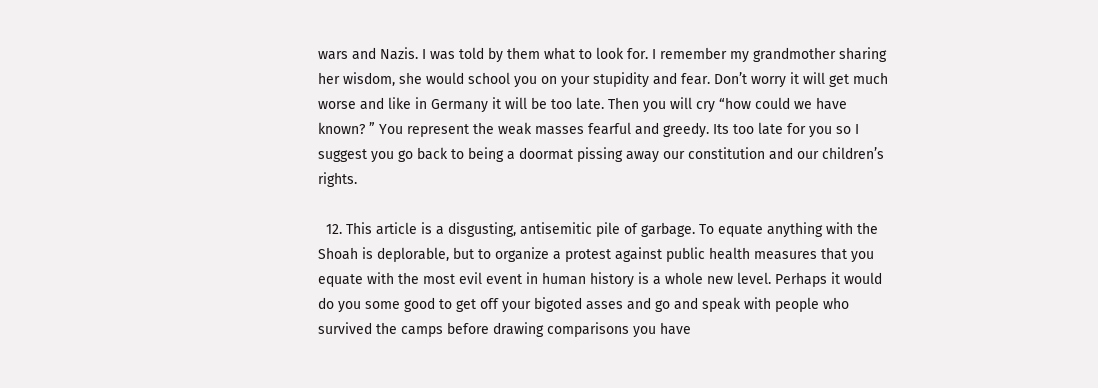wars and Nazis. I was told by them what to look for. I remember my grandmother sharing her wisdom, she would school you on your stupidity and fear. Don’t worry it will get much worse and like in Germany it will be too late. Then you will cry “how could we have known? ” You represent the weak masses fearful and greedy. Its too late for you so I suggest you go back to being a doormat pissing away our constitution and our children’s rights.

  12. This article is a disgusting, antisemitic pile of garbage. To equate anything with the Shoah is deplorable, but to organize a protest against public health measures that you equate with the most evil event in human history is a whole new level. Perhaps it would do you some good to get off your bigoted asses and go and speak with people who survived the camps before drawing comparisons you have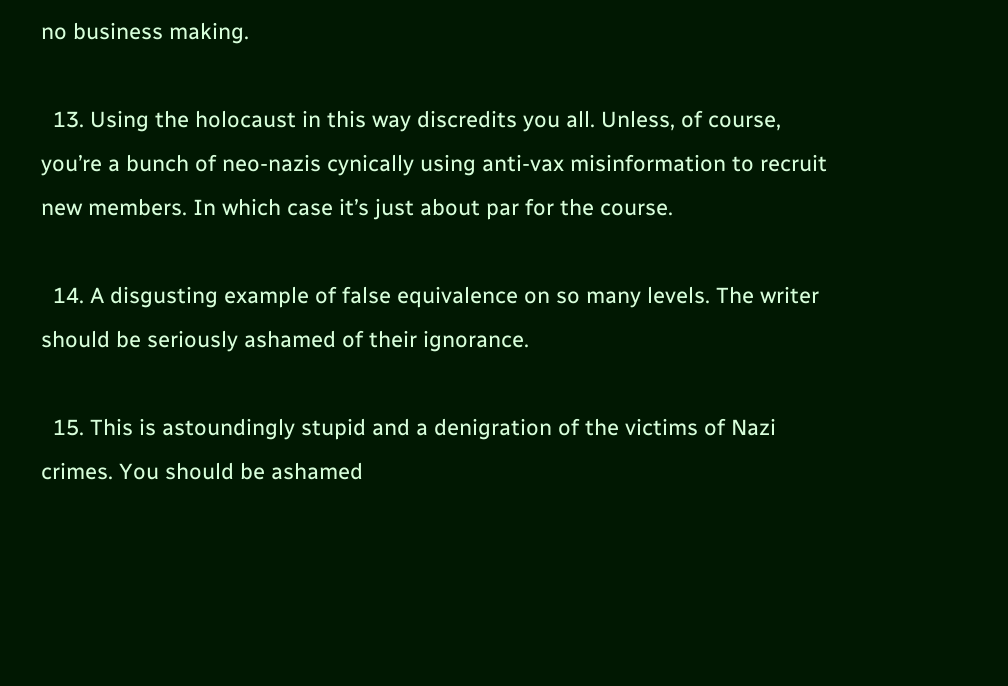no business making.

  13. Using the holocaust in this way discredits you all. Unless, of course, you’re a bunch of neo-nazis cynically using anti-vax misinformation to recruit new members. In which case it’s just about par for the course.

  14. A disgusting example of false equivalence on so many levels. The writer should be seriously ashamed of their ignorance.

  15. This is astoundingly stupid and a denigration of the victims of Nazi crimes. You should be ashamed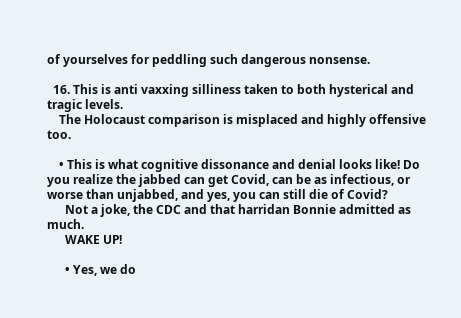of yourselves for peddling such dangerous nonsense.

  16. This is anti vaxxing silliness taken to both hysterical and tragic levels.
    The Holocaust comparison is misplaced and highly offensive too.

    • This is what cognitive dissonance and denial looks like! Do you realize the jabbed can get Covid, can be as infectious, or worse than unjabbed, and yes, you can still die of Covid?
      Not a joke, the CDC and that harridan Bonnie admitted as much.
      WAKE UP!

      • Yes, we do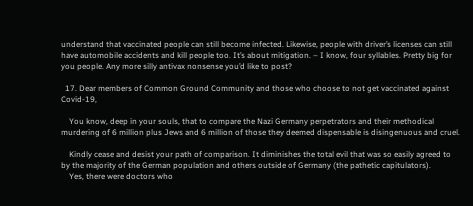understand that vaccinated people can still become infected. Likewise, people with driver’s licenses can still have automobile accidents and kill people too. It’s about mitigation. – I know, four syllables. Pretty big for you people. Any more silly antivax nonsense you’d like to post?

  17. Dear members of Common Ground Community and those who choose to not get vaccinated against Covid-19,

    You know, deep in your souls, that to compare the Nazi Germany perpetrators and their methodical murdering of 6 million plus Jews and 6 million of those they deemed dispensable is disingenuous and cruel.

    Kindly cease and desist your path of comparison. It diminishes the total evil that was so easily agreed to by the majority of the German population and others outside of Germany (the pathetic capitulators).
    Yes, there were doctors who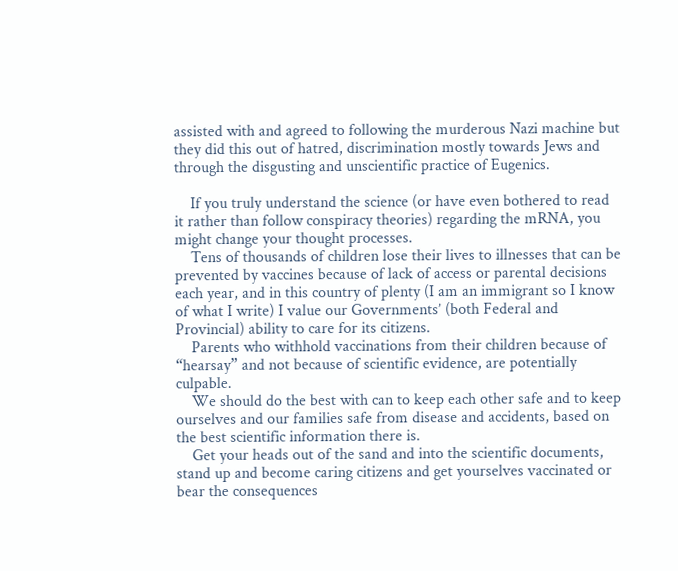assisted with and agreed to following the murderous Nazi machine but they did this out of hatred, discrimination mostly towards Jews and through the disgusting and unscientific practice of Eugenics.

    If you truly understand the science (or have even bothered to read it rather than follow conspiracy theories) regarding the mRNA, you might change your thought processes.
    Tens of thousands of children lose their lives to illnesses that can be prevented by vaccines because of lack of access or parental decisions each year, and in this country of plenty (I am an immigrant so I know of what I write) I value our Governments’ (both Federal and Provincial) ability to care for its citizens.
    Parents who withhold vaccinations from their children because of “hearsay” and not because of scientific evidence, are potentially culpable.
    We should do the best with can to keep each other safe and to keep ourselves and our families safe from disease and accidents, based on the best scientific information there is.
    Get your heads out of the sand and into the scientific documents, stand up and become caring citizens and get yourselves vaccinated or bear the consequences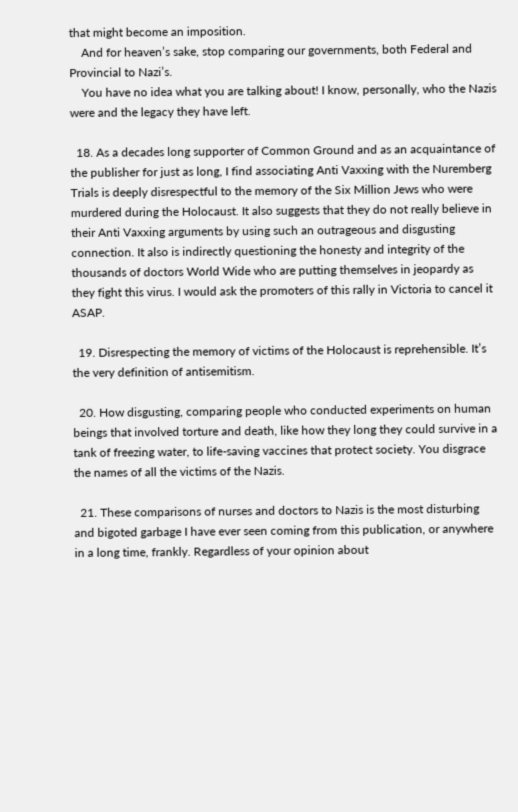that might become an imposition.
    And for heaven’s sake, stop comparing our governments, both Federal and Provincial to Nazi’s.
    You have no idea what you are talking about! I know, personally, who the Nazis were and the legacy they have left.

  18. As a decades long supporter of Common Ground and as an acquaintance of the publisher for just as long, I find associating Anti Vaxxing with the Nuremberg Trials is deeply disrespectful to the memory of the Six Million Jews who were murdered during the Holocaust. It also suggests that they do not really believe in their Anti Vaxxing arguments by using such an outrageous and disgusting connection. It also is indirectly questioning the honesty and integrity of the thousands of doctors World Wide who are putting themselves in jeopardy as they fight this virus. I would ask the promoters of this rally in Victoria to cancel it ASAP.

  19. Disrespecting the memory of victims of the Holocaust is reprehensible. It’s the very definition of antisemitism.

  20. How disgusting, comparing people who conducted experiments on human beings that involved torture and death, like how they long they could survive in a tank of freezing water, to life-saving vaccines that protect society. You disgrace the names of all the victims of the Nazis.

  21. These comparisons of nurses and doctors to Nazis is the most disturbing and bigoted garbage I have ever seen coming from this publication, or anywhere in a long time, frankly. Regardless of your opinion about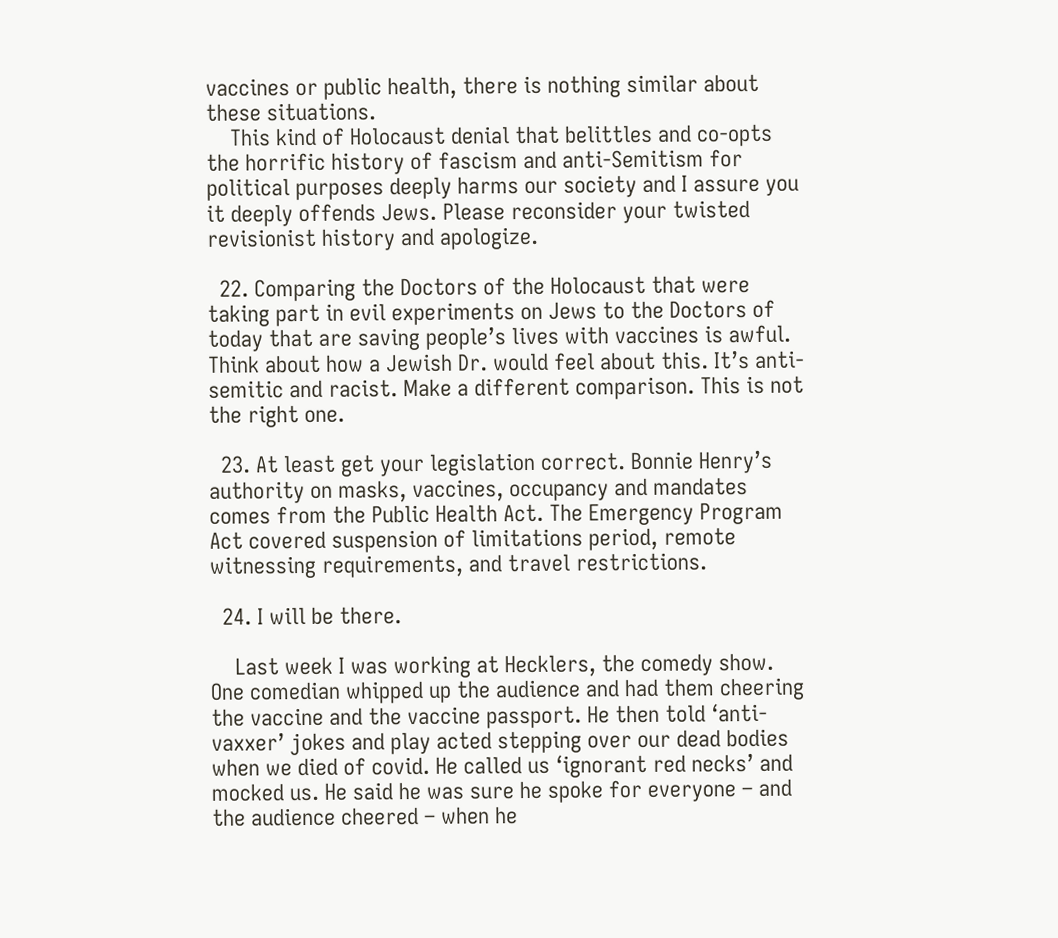vaccines or public health, there is nothing similar about these situations.
    This kind of Holocaust denial that belittles and co-opts the horrific history of fascism and anti-Semitism for political purposes deeply harms our society and I assure you it deeply offends Jews. Please reconsider your twisted revisionist history and apologize.

  22. Comparing the Doctors of the Holocaust that were taking part in evil experiments on Jews to the Doctors of today that are saving people’s lives with vaccines is awful. Think about how a Jewish Dr. would feel about this. It’s anti-semitic and racist. Make a different comparison. This is not the right one.

  23. At least get your legislation correct. Bonnie Henry’s authority on masks, vaccines, occupancy and mandates comes from the Public Health Act. The Emergency Program Act covered suspension of limitations period, remote witnessing requirements, and travel restrictions.

  24. I will be there.

    Last week I was working at Hecklers, the comedy show. One comedian whipped up the audience and had them cheering the vaccine and the vaccine passport. He then told ‘anti-vaxxer’ jokes and play acted stepping over our dead bodies when we died of covid. He called us ‘ignorant red necks’ and mocked us. He said he was sure he spoke for everyone – and the audience cheered – when he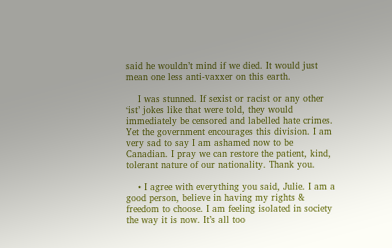said he wouldn’t mind if we died. It would just mean one less anti-vaxxer on this earth.

    I was stunned. If sexist or racist or any other ‘ist’ jokes like that were told, they would immediately be censored and labelled hate crimes. Yet the government encourages this division. I am very sad to say I am ashamed now to be Canadian. I pray we can restore the patient, kind, tolerant nature of our nationality. Thank you.

    • I agree with everything you said, Julie. I am a good person, believe in having my rights & freedom to choose. I am feeling isolated in society the way it is now. It’s all too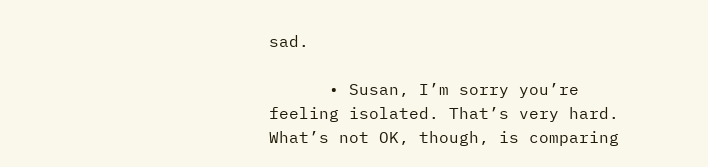sad.

      • Susan, I’m sorry you’re feeling isolated. That’s very hard. What’s not OK, though, is comparing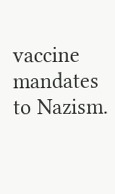vaccine mandates to Nazism.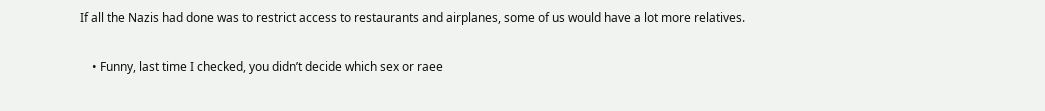If all the Nazis had done was to restrict access to restaurants and airplanes, some of us would have a lot more relatives.

    • Funny, last time I checked, you didn’t decide which sex or raee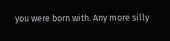you were born with. Any more silly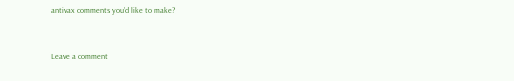antivax comments you’d like to make?


Leave a comment